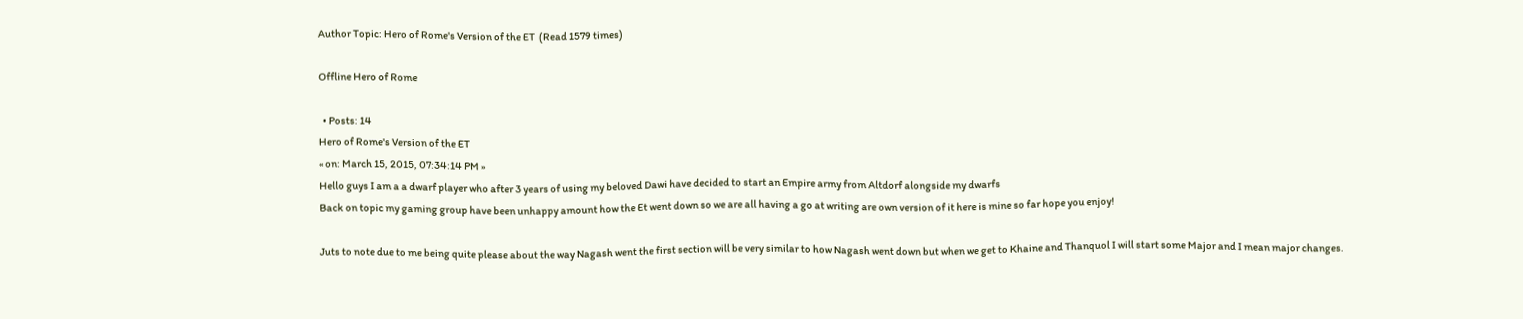Author Topic: Hero of Rome's Version of the ET  (Read 1579 times)

Offline Hero of Rome

  • Posts: 14
Hero of Rome's Version of the ET
« on: March 15, 2015, 07:34:14 PM »
Hello guys I am a a dwarf player who after 3 years of using my beloved Dawi have decided to start an Empire army from Altdorf alongside my dwarfs
Back on topic my gaming group have been unhappy amount how the Et went down so we are all having a go at writing are own version of it here is mine so far hope you enjoy!

Juts to note due to me being quite please about the way Nagash went the first section will be very similar to how Nagash went down but when we get to Khaine and Thanquol I will start some Major and I mean major changes.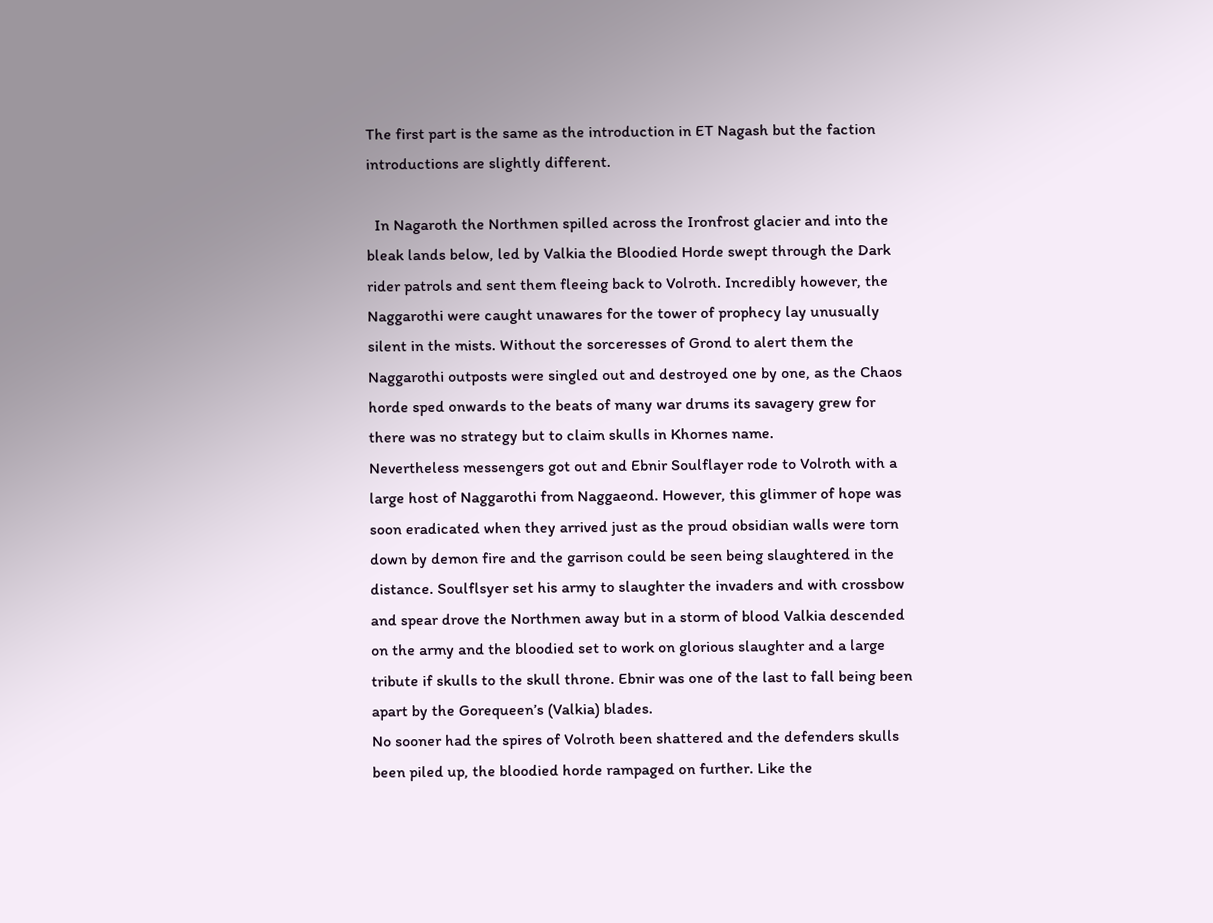The first part is the same as the introduction in ET Nagash but the faction introductions are slightly different.

  In Nagaroth the Northmen spilled across the Ironfrost glacier and into the bleak lands below, led by Valkia the Bloodied Horde swept through the Dark rider patrols and sent them fleeing back to Volroth. Incredibly however, the Naggarothi were caught unawares for the tower of prophecy lay unusually silent in the mists. Without the sorceresses of Grond to alert them the Naggarothi outposts were singled out and destroyed one by one, as the Chaos horde sped onwards to the beats of many war drums its savagery grew for there was no strategy but to claim skulls in Khornes name.
Nevertheless messengers got out and Ebnir Soulflayer rode to Volroth with a large host of Naggarothi from Naggaeond. However, this glimmer of hope was soon eradicated when they arrived just as the proud obsidian walls were torn down by demon fire and the garrison could be seen being slaughtered in the distance. Soulflsyer set his army to slaughter the invaders and with crossbow and spear drove the Northmen away but in a storm of blood Valkia descended on the army and the bloodied set to work on glorious slaughter and a large tribute if skulls to the skull throne. Ebnir was one of the last to fall being been apart by the Gorequeen’s (Valkia) blades.
No sooner had the spires of Volroth been shattered and the defenders skulls been piled up, the bloodied horde rampaged on further. Like the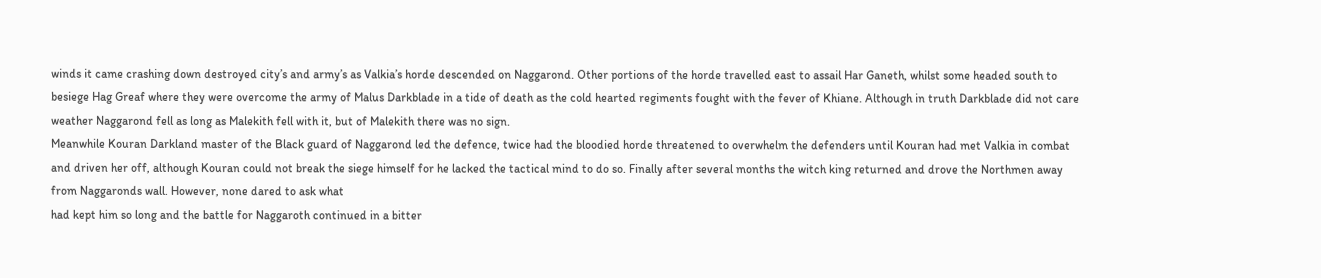winds it came crashing down destroyed city’s and army’s as Valkia’s horde descended on Naggarond. Other portions of the horde travelled east to assail Har Ganeth, whilst some headed south to besiege Hag Greaf where they were overcome the army of Malus Darkblade in a tide of death as the cold hearted regiments fought with the fever of Khiane. Although in truth Darkblade did not care weather Naggarond fell as long as Malekith fell with it, but of Malekith there was no sign.
Meanwhile Kouran Darkland master of the Black guard of Naggarond led the defence, twice had the bloodied horde threatened to overwhelm the defenders until Kouran had met Valkia in combat and driven her off, although Kouran could not break the siege himself for he lacked the tactical mind to do so. Finally after several months the witch king returned and drove the Northmen away from Naggaronds wall. However, none dared to ask what
had kept him so long and the battle for Naggaroth continued in a bitter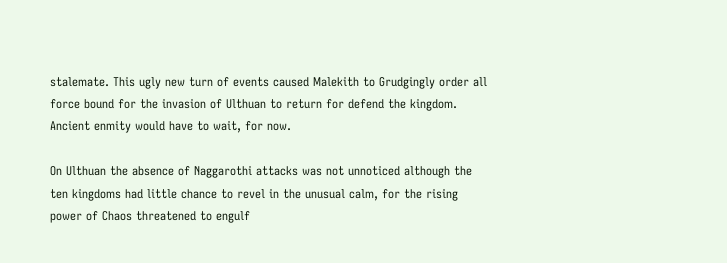stalemate. This ugly new turn of events caused Malekith to Grudgingly order all force bound for the invasion of Ulthuan to return for defend the kingdom. Ancient enmity would have to wait, for now.

On Ulthuan the absence of Naggarothi attacks was not unnoticed although the ten kingdoms had little chance to revel in the unusual calm, for the rising power of Chaos threatened to engulf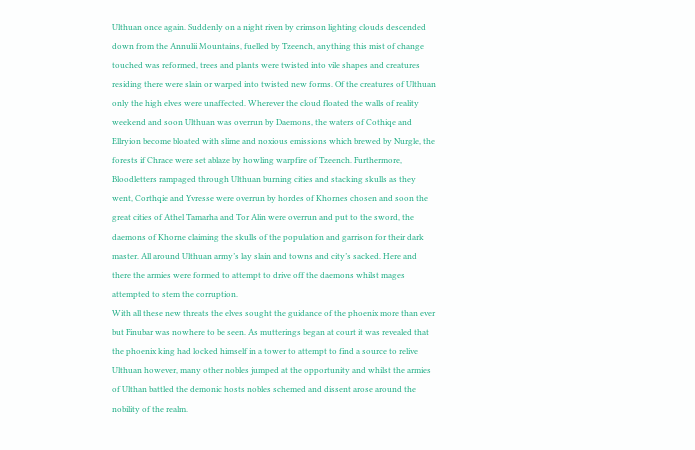Ulthuan once again. Suddenly on a night riven by crimson lighting clouds descended down from the Annulii Mountains, fuelled by Tzeench, anything this mist of change touched was reformed, trees and plants were twisted into vile shapes and creatures residing there were slain or warped into twisted new forms. Of the creatures of Ulthuan only the high elves were unaffected. Wherever the cloud floated the walls of reality weekend and soon Ulthuan was overrun by Daemons, the waters of Cothiqe and Ellryion become bloated with slime and noxious emissions which brewed by Nurgle, the forests if Chrace were set ablaze by howling warpfire of Tzeench. Furthermore, Bloodletters rampaged through Ulthuan burning cities and stacking skulls as they went, Corthqie and Yvresse were overrun by hordes of Khornes chosen and soon the great cities of Athel Tamarha and Tor Alin were overrun and put to the sword, the daemons of Khorne claiming the skulls of the population and garrison for their dark master. All around Ulthuan army’s lay slain and towns and city’s sacked. Here and there the armies were formed to attempt to drive off the daemons whilst mages attempted to stem the corruption.
With all these new threats the elves sought the guidance of the phoenix more than ever but Finubar was nowhere to be seen. As mutterings began at court it was revealed that the phoenix king had locked himself in a tower to attempt to find a source to relive Ulthuan however, many other nobles jumped at the opportunity and whilst the armies of Ulthan battled the demonic hosts nobles schemed and dissent arose around the nobility of the realm.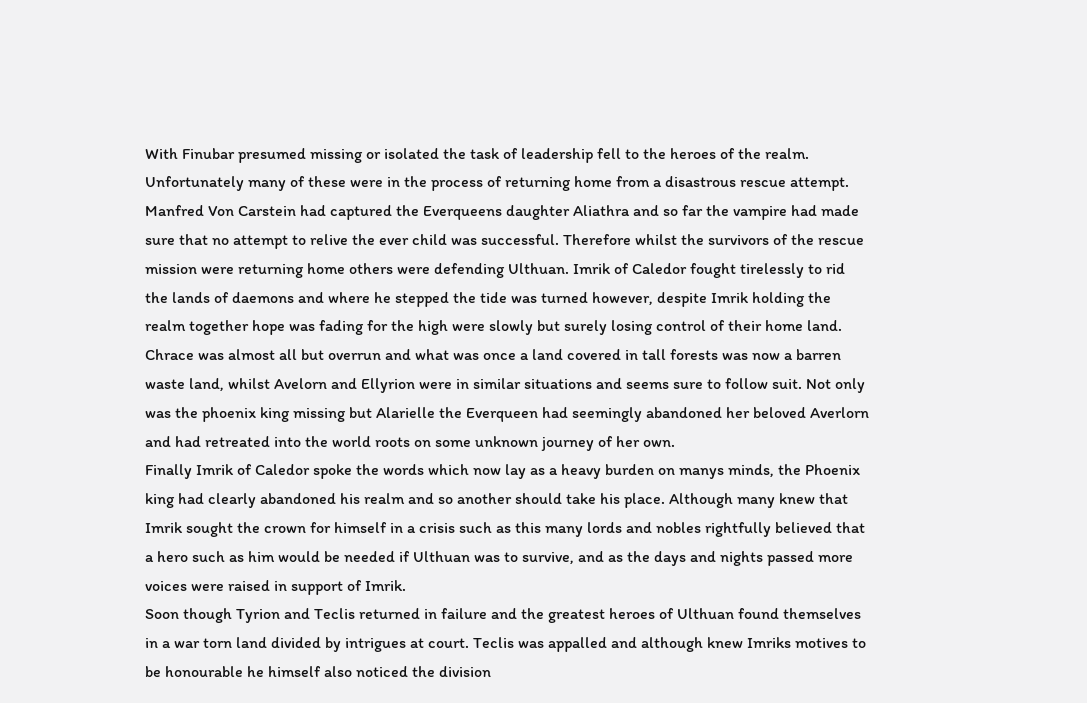With Finubar presumed missing or isolated the task of leadership fell to the heroes of the realm. Unfortunately many of these were in the process of returning home from a disastrous rescue attempt. Manfred Von Carstein had captured the Everqueens daughter Aliathra and so far the vampire had made sure that no attempt to relive the ever child was successful. Therefore whilst the survivors of the rescue mission were returning home others were defending Ulthuan. Imrik of Caledor fought tirelessly to rid the lands of daemons and where he stepped the tide was turned however, despite Imrik holding the realm together hope was fading for the high were slowly but surely losing control of their home land. Chrace was almost all but overrun and what was once a land covered in tall forests was now a barren waste land, whilst Avelorn and Ellyrion were in similar situations and seems sure to follow suit. Not only was the phoenix king missing but Alarielle the Everqueen had seemingly abandoned her beloved Averlorn and had retreated into the world roots on some unknown journey of her own.
Finally Imrik of Caledor spoke the words which now lay as a heavy burden on manys minds, the Phoenix king had clearly abandoned his realm and so another should take his place. Although many knew that Imrik sought the crown for himself in a crisis such as this many lords and nobles rightfully believed that a hero such as him would be needed if Ulthuan was to survive, and as the days and nights passed more voices were raised in support of Imrik.
Soon though Tyrion and Teclis returned in failure and the greatest heroes of Ulthuan found themselves in a war torn land divided by intrigues at court. Teclis was appalled and although knew Imriks motives to be honourable he himself also noticed the division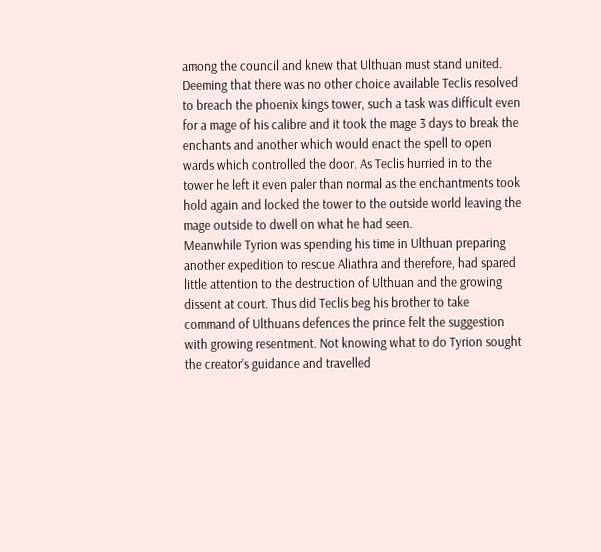among the council and knew that Ulthuan must stand united. Deeming that there was no other choice available Teclis resolved to breach the phoenix kings tower, such a task was difficult even for a mage of his calibre and it took the mage 3 days to break the enchants and another which would enact the spell to open wards which controlled the door. As Teclis hurried in to the tower he left it even paler than normal as the enchantments took hold again and locked the tower to the outside world leaving the mage outside to dwell on what he had seen.
Meanwhile Tyrion was spending his time in Ulthuan preparing another expedition to rescue Aliathra and therefore, had spared little attention to the destruction of Ulthuan and the growing dissent at court. Thus did Teclis beg his brother to take command of Ulthuans defences the prince felt the suggestion with growing resentment. Not knowing what to do Tyrion sought the creator’s guidance and travelled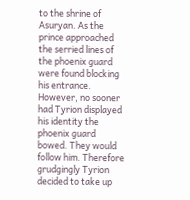to the shrine of Asuryan. As the prince approached the serried lines of the phoenix guard were found blocking his entrance. However, no sooner had Tyrion displayed his identity the phoenix guard bowed. They would follow him. Therefore grudgingly Tyrion decided to take up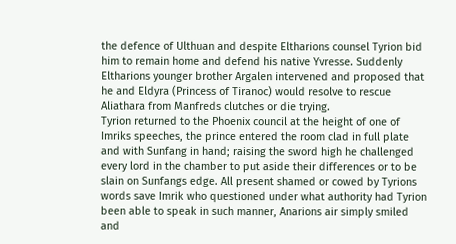the defence of Ulthuan and despite Eltharions counsel Tyrion bid him to remain home and defend his native Yvresse. Suddenly Eltharions younger brother Argalen intervened and proposed that he and Eldyra (Princess of Tiranoc) would resolve to rescue Aliathara from Manfreds clutches or die trying.
Tyrion returned to the Phoenix council at the height of one of Imriks speeches, the prince entered the room clad in full plate and with Sunfang in hand; raising the sword high he challenged every lord in the chamber to put aside their differences or to be slain on Sunfangs edge. All present shamed or cowed by Tyrions words save Imrik who questioned under what authority had Tyrion been able to speak in such manner, Anarions air simply smiled and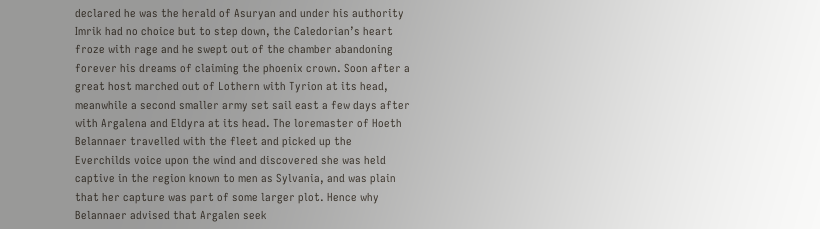declared he was the herald of Asuryan and under his authority Imrik had no choice but to step down, the Caledorian’s heart froze with rage and he swept out of the chamber abandoning forever his dreams of claiming the phoenix crown. Soon after a great host marched out of Lothern with Tyrion at its head, meanwhile a second smaller army set sail east a few days after with Argalena and Eldyra at its head. The loremaster of Hoeth Belannaer travelled with the fleet and picked up the Everchilds voice upon the wind and discovered she was held captive in the region known to men as Sylvania, and was plain that her capture was part of some larger plot. Hence why Belannaer advised that Argalen seek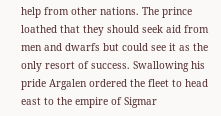help from other nations. The prince loathed that they should seek aid from men and dwarfs but could see it as the only resort of success. Swallowing his pride Argalen ordered the fleet to head east to the empire of Sigmar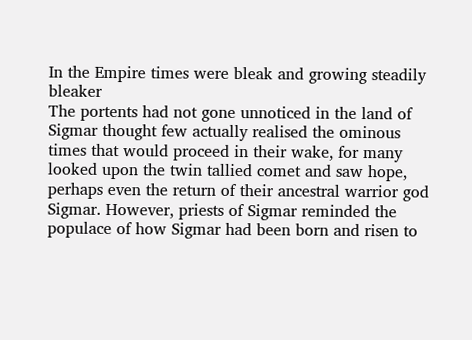In the Empire times were bleak and growing steadily bleaker
The portents had not gone unnoticed in the land of Sigmar thought few actually realised the ominous times that would proceed in their wake, for many looked upon the twin tallied comet and saw hope, perhaps even the return of their ancestral warrior god Sigmar. However, priests of Sigmar reminded the populace of how Sigmar had been born and risen to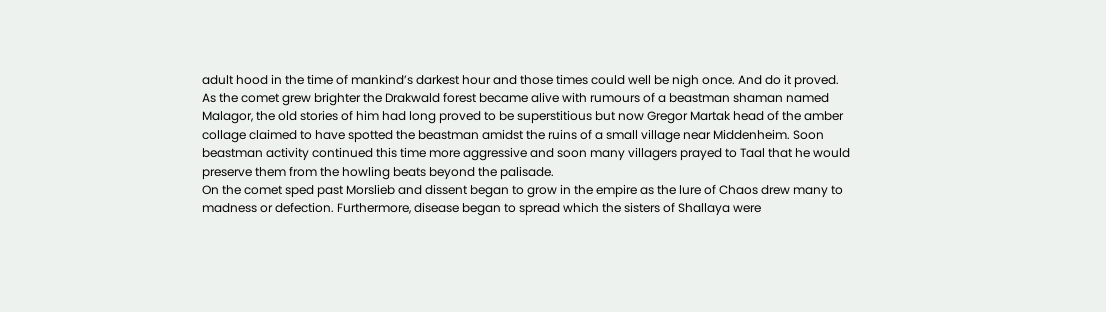adult hood in the time of mankind’s darkest hour and those times could well be nigh once. And do it proved.
As the comet grew brighter the Drakwald forest became alive with rumours of a beastman shaman named Malagor, the old stories of him had long proved to be superstitious but now Gregor Martak head of the amber collage claimed to have spotted the beastman amidst the ruins of a small village near Middenheim. Soon beastman activity continued this time more aggressive and soon many villagers prayed to Taal that he would preserve them from the howling beats beyond the palisade.
On the comet sped past Morslieb and dissent began to grow in the empire as the lure of Chaos drew many to madness or defection. Furthermore, disease began to spread which the sisters of Shallaya were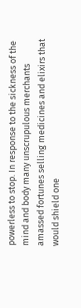powerless to stop. In response to the sickness of the mind and body many unscrupulous merchants amassed fortunes selling medicines and elixirs that would shield one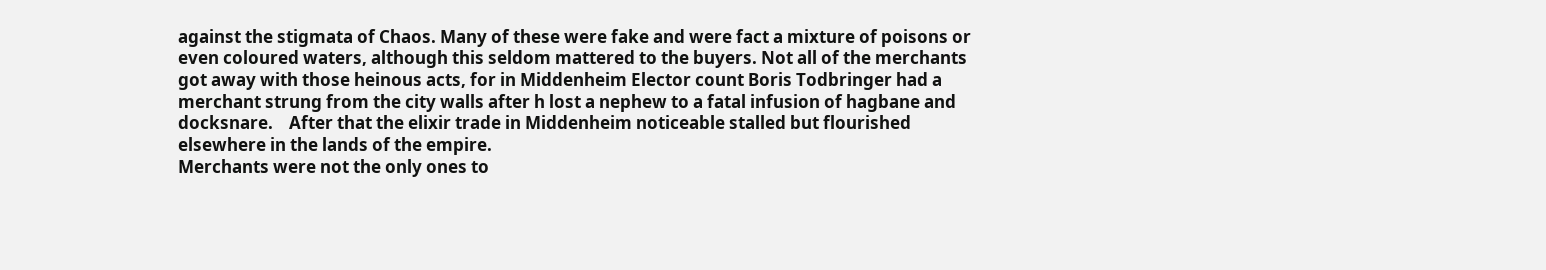against the stigmata of Chaos. Many of these were fake and were fact a mixture of poisons or even coloured waters, although this seldom mattered to the buyers. Not all of the merchants got away with those heinous acts, for in Middenheim Elector count Boris Todbringer had a merchant strung from the city walls after h lost a nephew to a fatal infusion of hagbane and docksnare.    After that the elixir trade in Middenheim noticeable stalled but flourished elsewhere in the lands of the empire.
Merchants were not the only ones to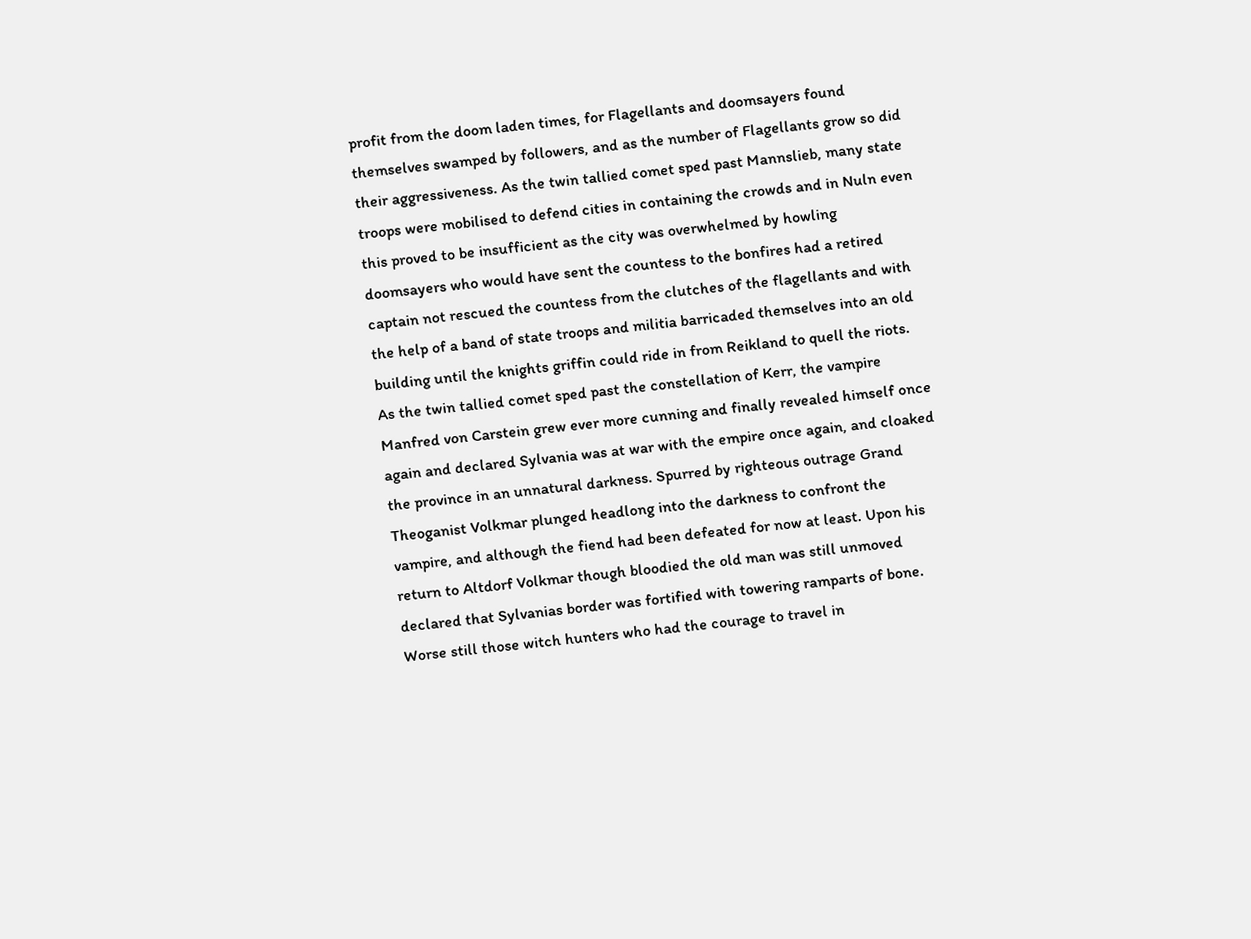profit from the doom laden times, for Flagellants and doomsayers found themselves swamped by followers, and as the number of Flagellants grow so did their aggressiveness. As the twin tallied comet sped past Mannslieb, many state troops were mobilised to defend cities in containing the crowds and in Nuln even this proved to be insufficient as the city was overwhelmed by howling doomsayers who would have sent the countess to the bonfires had a retired captain not rescued the countess from the clutches of the flagellants and with the help of a band of state troops and militia barricaded themselves into an old building until the knights griffin could ride in from Reikland to quell the riots.
As the twin tallied comet sped past the constellation of Kerr, the vampire Manfred von Carstein grew ever more cunning and finally revealed himself once again and declared Sylvania was at war with the empire once again, and cloaked the province in an unnatural darkness. Spurred by righteous outrage Grand Theoganist Volkmar plunged headlong into the darkness to confront the vampire, and although the fiend had been defeated for now at least. Upon his return to Altdorf Volkmar though bloodied the old man was still unmoved declared that Sylvanias border was fortified with towering ramparts of bone. Worse still those witch hunters who had the courage to travel in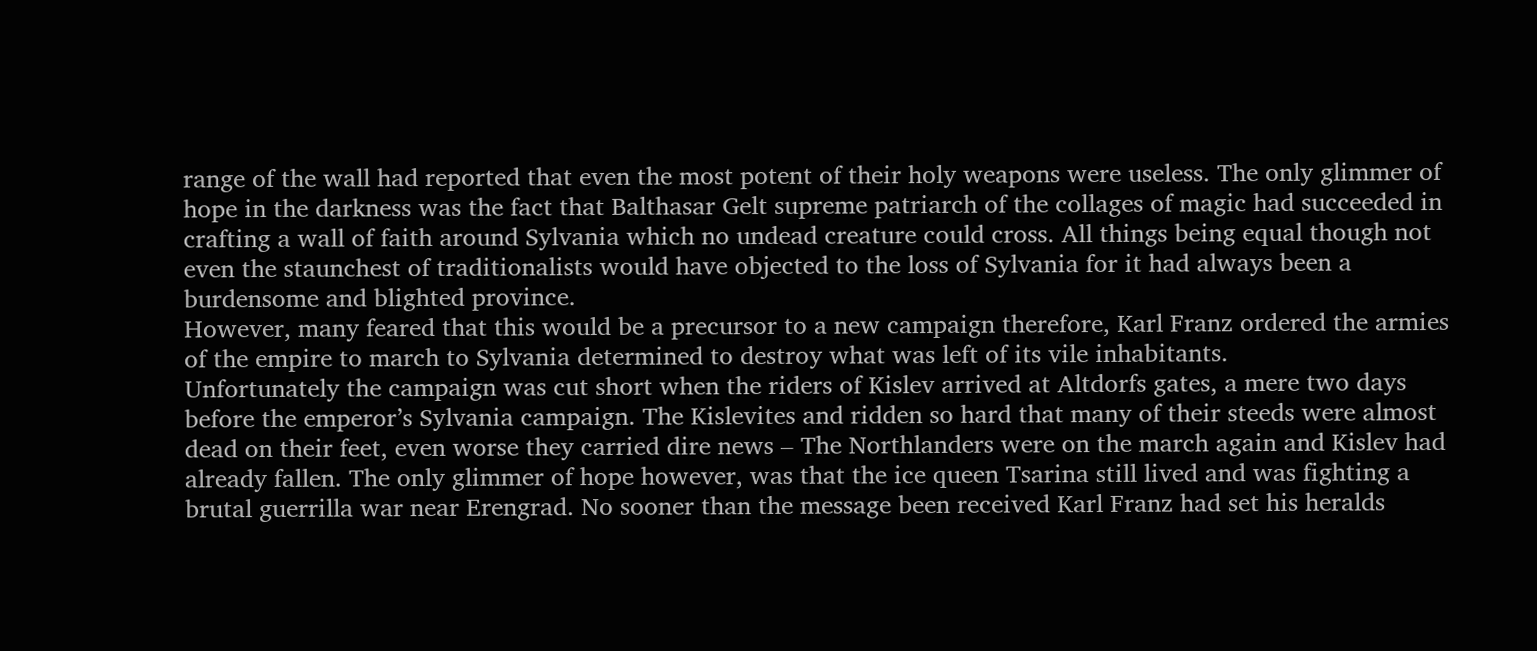range of the wall had reported that even the most potent of their holy weapons were useless. The only glimmer of hope in the darkness was the fact that Balthasar Gelt supreme patriarch of the collages of magic had succeeded in crafting a wall of faith around Sylvania which no undead creature could cross. All things being equal though not even the staunchest of traditionalists would have objected to the loss of Sylvania for it had always been a burdensome and blighted province.
However, many feared that this would be a precursor to a new campaign therefore, Karl Franz ordered the armies of the empire to march to Sylvania determined to destroy what was left of its vile inhabitants.
Unfortunately the campaign was cut short when the riders of Kislev arrived at Altdorfs gates, a mere two days before the emperor’s Sylvania campaign. The Kislevites and ridden so hard that many of their steeds were almost dead on their feet, even worse they carried dire news – The Northlanders were on the march again and Kislev had already fallen. The only glimmer of hope however, was that the ice queen Tsarina still lived and was fighting a brutal guerrilla war near Erengrad. No sooner than the message been received Karl Franz had set his heralds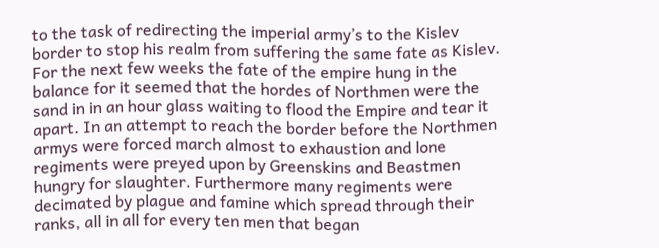to the task of redirecting the imperial army’s to the Kislev border to stop his realm from suffering the same fate as Kislev.
For the next few weeks the fate of the empire hung in the balance for it seemed that the hordes of Northmen were the sand in in an hour glass waiting to flood the Empire and tear it apart. In an attempt to reach the border before the Northmen armys were forced march almost to exhaustion and lone regiments were preyed upon by Greenskins and Beastmen hungry for slaughter. Furthermore many regiments were decimated by plague and famine which spread through their ranks, all in all for every ten men that began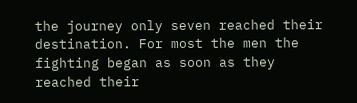the journey only seven reached their destination. For most the men the fighting began as soon as they reached their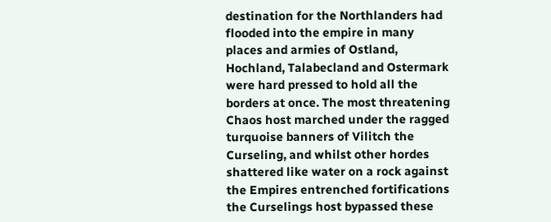destination for the Northlanders had flooded into the empire in many places and armies of Ostland, Hochland, Talabecland and Ostermark were hard pressed to hold all the borders at once. The most threatening Chaos host marched under the ragged turquoise banners of Vilitch the Curseling, and whilst other hordes shattered like water on a rock against the Empires entrenched fortifications the Curselings host bypassed these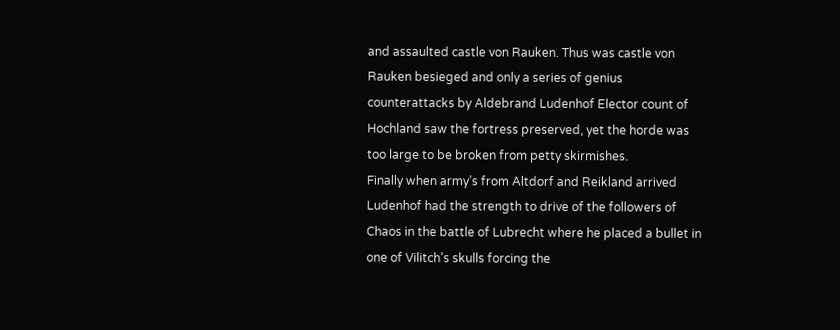and assaulted castle von Rauken. Thus was castle von Rauken besieged and only a series of genius counterattacks by Aldebrand Ludenhof Elector count of Hochland saw the fortress preserved, yet the horde was too large to be broken from petty skirmishes.
Finally when army’s from Altdorf and Reikland arrived Ludenhof had the strength to drive of the followers of Chaos in the battle of Lubrecht where he placed a bullet in one of Vilitch’s skulls forcing the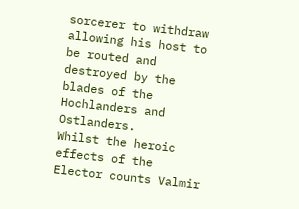sorcerer to withdraw allowing his host to be routed and destroyed by the  blades of the Hochlanders and Ostlanders.
Whilst the heroic effects of the Elector counts Valmir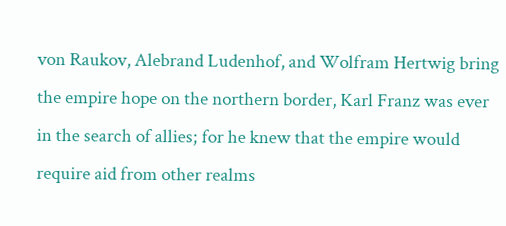von Raukov, Alebrand Ludenhof, and Wolfram Hertwig bring the empire hope on the northern border, Karl Franz was ever in the search of allies; for he knew that the empire would require aid from other realms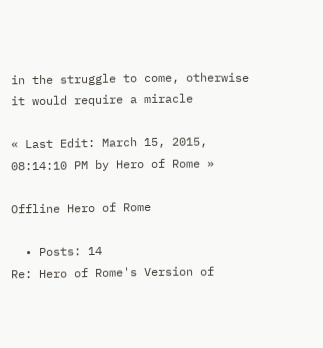in the struggle to come, otherwise it would require a miracle

« Last Edit: March 15, 2015, 08:14:10 PM by Hero of Rome »

Offline Hero of Rome

  • Posts: 14
Re: Hero of Rome's Version of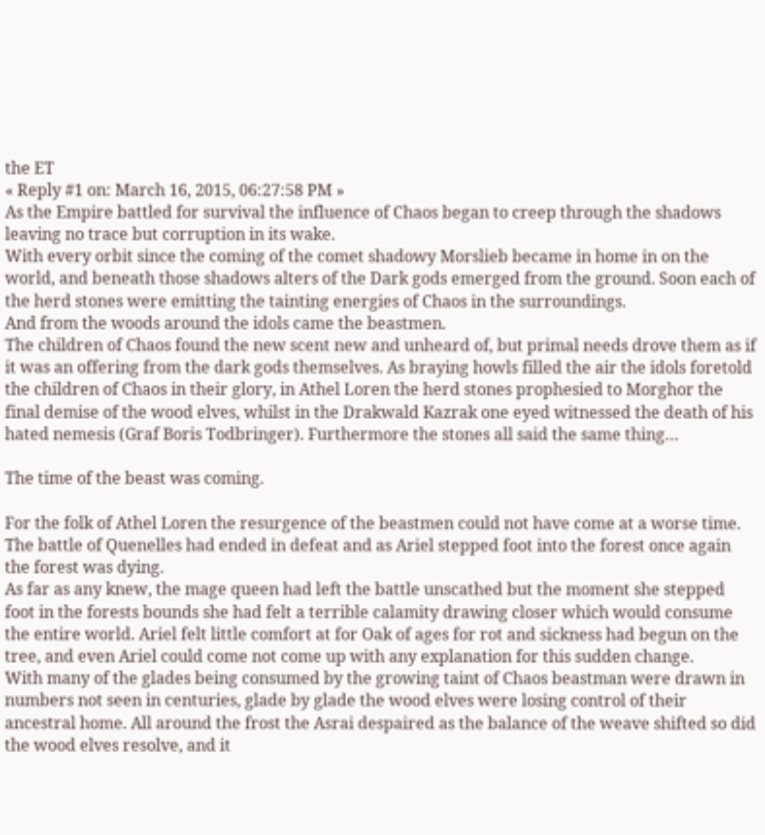the ET
« Reply #1 on: March 16, 2015, 06:27:58 PM »
As the Empire battled for survival the influence of Chaos began to creep through the shadows leaving no trace but corruption in its wake.
With every orbit since the coming of the comet shadowy Morslieb became in home in on the world, and beneath those shadows alters of the Dark gods emerged from the ground. Soon each of the herd stones were emitting the tainting energies of Chaos in the surroundings.
And from the woods around the idols came the beastmen.
The children of Chaos found the new scent new and unheard of, but primal needs drove them as if it was an offering from the dark gods themselves. As braying howls filled the air the idols foretold the children of Chaos in their glory, in Athel Loren the herd stones prophesied to Morghor the final demise of the wood elves, whilst in the Drakwald Kazrak one eyed witnessed the death of his hated nemesis (Graf Boris Todbringer). Furthermore the stones all said the same thing…

The time of the beast was coming.

For the folk of Athel Loren the resurgence of the beastmen could not have come at a worse time. The battle of Quenelles had ended in defeat and as Ariel stepped foot into the forest once again the forest was dying.
As far as any knew, the mage queen had left the battle unscathed but the moment she stepped foot in the forests bounds she had felt a terrible calamity drawing closer which would consume the entire world. Ariel felt little comfort at for Oak of ages for rot and sickness had begun on the tree, and even Ariel could come not come up with any explanation for this sudden change.
With many of the glades being consumed by the growing taint of Chaos beastman were drawn in numbers not seen in centuries, glade by glade the wood elves were losing control of their ancestral home. All around the frost the Asrai despaired as the balance of the weave shifted so did the wood elves resolve, and it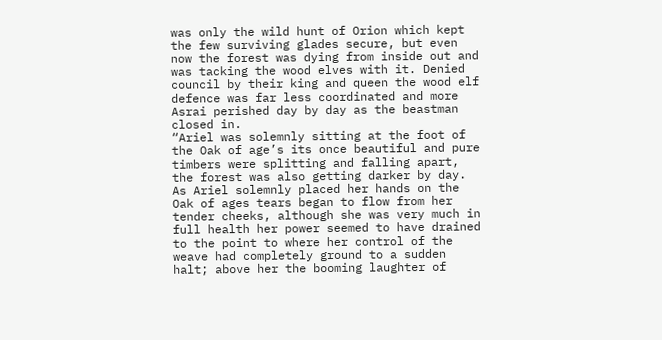was only the wild hunt of Orion which kept the few surviving glades secure, but even now the forest was dying from inside out and was tacking the wood elves with it. Denied council by their king and queen the wood elf defence was far less coordinated and more Asrai perished day by day as the beastman closed in.
“Ariel was solemnly sitting at the foot of the Oak of age’s its once beautiful and pure timbers were splitting and falling apart, the forest was also getting darker by day. As Ariel solemnly placed her hands on the Oak of ages tears began to flow from her tender cheeks, although she was very much in full health her power seemed to have drained to the point to where her control of the weave had completely ground to a sudden halt; above her the booming laughter of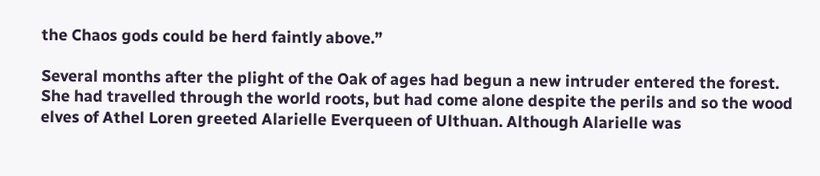the Chaos gods could be herd faintly above.”

Several months after the plight of the Oak of ages had begun a new intruder entered the forest. She had travelled through the world roots, but had come alone despite the perils and so the wood elves of Athel Loren greeted Alarielle Everqueen of Ulthuan. Although Alarielle was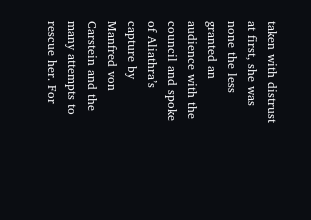taken with distrust at first, she was none the less granted an audience with the council and spoke of Aliathra’s capture by Manfred von Carstein and the many attempts to rescue her. For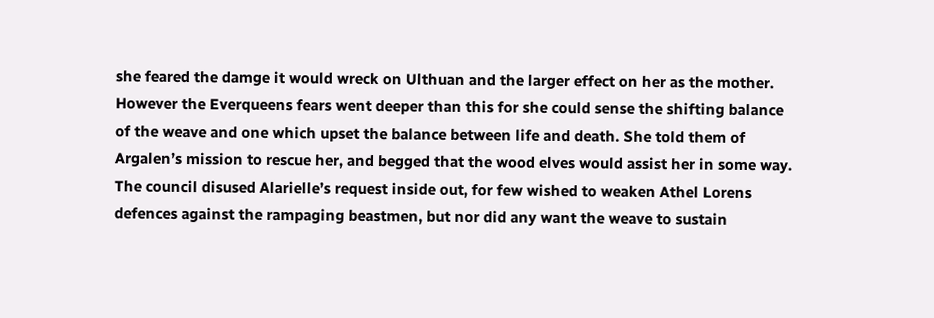she feared the damge it would wreck on Ulthuan and the larger effect on her as the mother. However the Everqueens fears went deeper than this for she could sense the shifting balance of the weave and one which upset the balance between life and death. She told them of Argalen’s mission to rescue her, and begged that the wood elves would assist her in some way.
The council disused Alarielle’s request inside out, for few wished to weaken Athel Lorens defences against the rampaging beastmen, but nor did any want the weave to sustain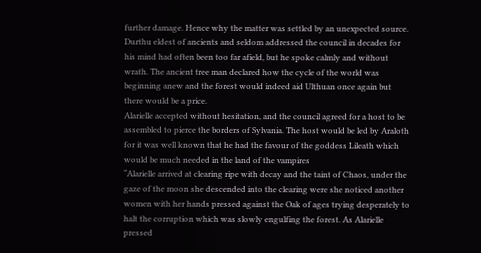further damage. Hence why the matter was settled by an unexpected source. Durthu eldest of ancients and seldom addressed the council in decades for his mind had often been too far afield, but he spoke calmly and without wrath. The ancient tree man declared how the cycle of the world was beginning anew and the forest would indeed aid Ulthuan once again but there would be a price.
Alarielle accepted without hesitation, and the council agreed for a host to be assembled to pierce the borders of Sylvania. The host would be led by Araloth for it was well known that he had the favour of the goddess Lileath which would be much needed in the land of the vampires
“Alarielle arrived at clearing ripe with decay and the taint of Chaos, under the gaze of the moon she descended into the clearing were she noticed another women with her hands pressed against the Oak of ages trying desperately to halt the corruption which was slowly engulfing the forest. As Alarielle pressed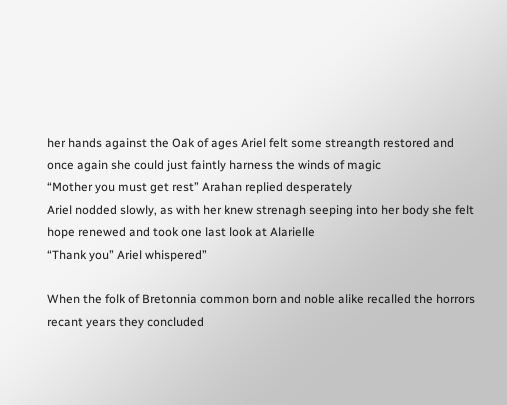her hands against the Oak of ages Ariel felt some streangth restored and once again she could just faintly harness the winds of magic
“Mother you must get rest” Arahan replied desperately
Ariel nodded slowly, as with her knew strenagh seeping into her body she felt hope renewed and took one last look at Alarielle
“Thank you” Ariel whispered”

When the folk of Bretonnia common born and noble alike recalled the horrors recant years they concluded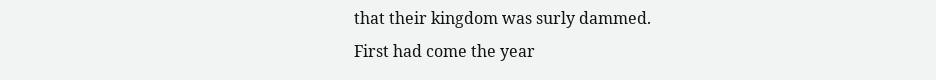that their kingdom was surly dammed.
First had come the year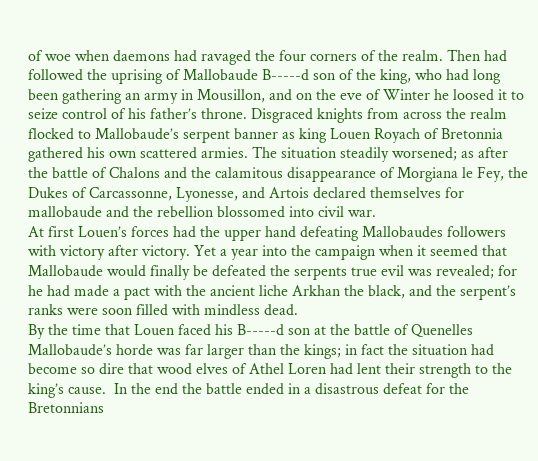of woe when daemons had ravaged the four corners of the realm. Then had followed the uprising of Mallobaude B-----d son of the king, who had long been gathering an army in Mousillon, and on the eve of Winter he loosed it to seize control of his father’s throne. Disgraced knights from across the realm flocked to Mallobaude’s serpent banner as king Louen Royach of Bretonnia gathered his own scattered armies. The situation steadily worsened; as after the battle of Chalons and the calamitous disappearance of Morgiana le Fey, the Dukes of Carcassonne, Lyonesse, and Artois declared themselves for mallobaude and the rebellion blossomed into civil war.
At first Louen’s forces had the upper hand defeating Mallobaudes followers with victory after victory. Yet a year into the campaign when it seemed that Mallobaude would finally be defeated the serpents true evil was revealed; for he had made a pact with the ancient liche Arkhan the black, and the serpent’s ranks were soon filled with mindless dead.
By the time that Louen faced his B-----d son at the battle of Quenelles Mallobaude’s horde was far larger than the kings; in fact the situation had become so dire that wood elves of Athel Loren had lent their strength to the king’s cause.  In the end the battle ended in a disastrous defeat for the Bretonnians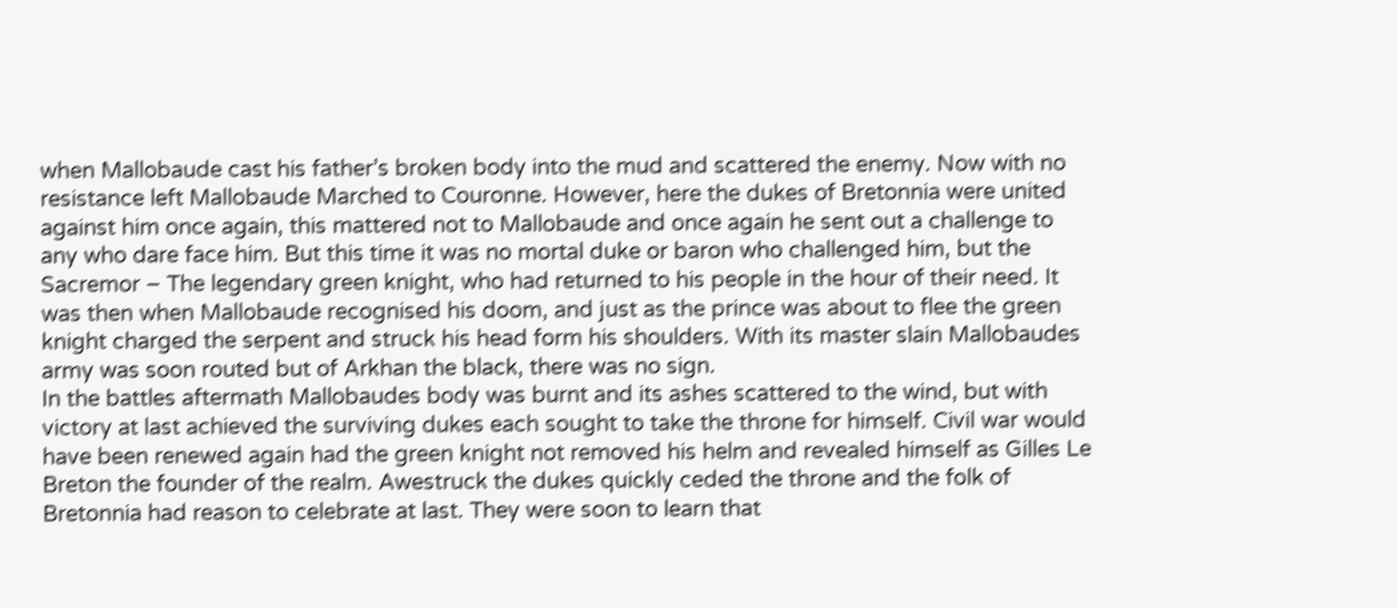when Mallobaude cast his father’s broken body into the mud and scattered the enemy. Now with no resistance left Mallobaude Marched to Couronne. However, here the dukes of Bretonnia were united against him once again, this mattered not to Mallobaude and once again he sent out a challenge to any who dare face him. But this time it was no mortal duke or baron who challenged him, but the Sacremor – The legendary green knight, who had returned to his people in the hour of their need. It was then when Mallobaude recognised his doom, and just as the prince was about to flee the green knight charged the serpent and struck his head form his shoulders. With its master slain Mallobaudes army was soon routed but of Arkhan the black, there was no sign.
In the battles aftermath Mallobaudes body was burnt and its ashes scattered to the wind, but with victory at last achieved the surviving dukes each sought to take the throne for himself. Civil war would have been renewed again had the green knight not removed his helm and revealed himself as Gilles Le Breton the founder of the realm. Awestruck the dukes quickly ceded the throne and the folk of Bretonnia had reason to celebrate at last. They were soon to learn that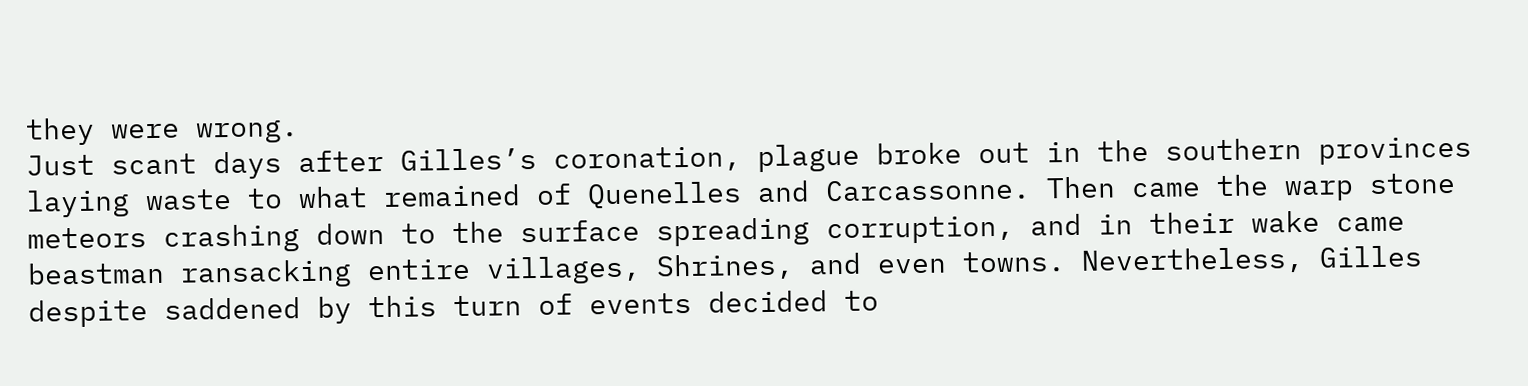they were wrong.
Just scant days after Gilles’s coronation, plague broke out in the southern provinces laying waste to what remained of Quenelles and Carcassonne. Then came the warp stone meteors crashing down to the surface spreading corruption, and in their wake came beastman ransacking entire villages, Shrines, and even towns. Nevertheless, Gilles despite saddened by this turn of events decided to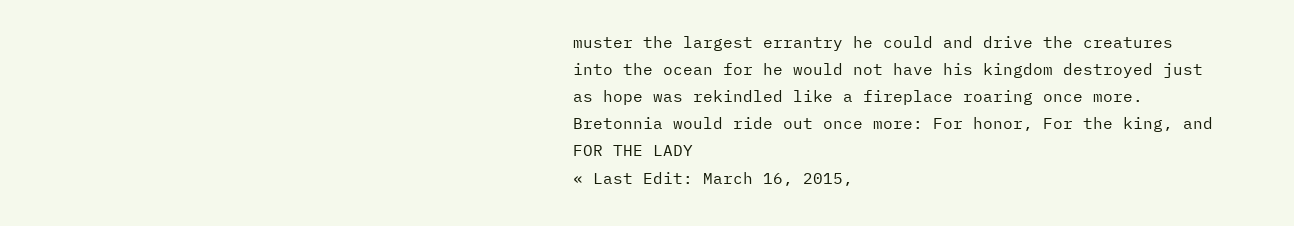muster the largest errantry he could and drive the creatures into the ocean for he would not have his kingdom destroyed just as hope was rekindled like a fireplace roaring once more.
Bretonnia would ride out once more: For honor, For the king, and FOR THE LADY
« Last Edit: March 16, 2015,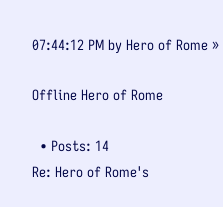07:44:12 PM by Hero of Rome »

Offline Hero of Rome

  • Posts: 14
Re: Hero of Rome's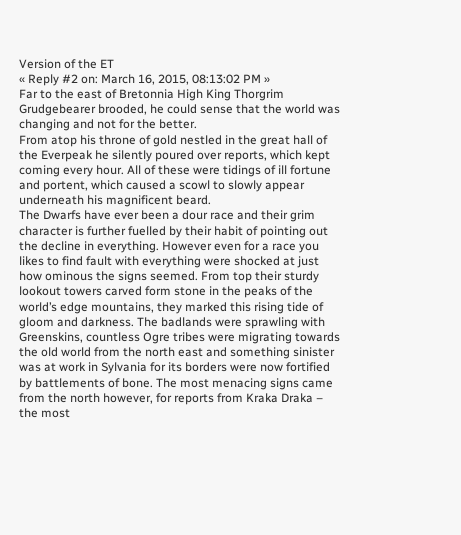Version of the ET
« Reply #2 on: March 16, 2015, 08:13:02 PM »
Far to the east of Bretonnia High King Thorgrim Grudgebearer brooded, he could sense that the world was changing and not for the better.
From atop his throne of gold nestled in the great hall of the Everpeak he silently poured over reports, which kept coming every hour. All of these were tidings of ill fortune and portent, which caused a scowl to slowly appear underneath his magnificent beard.
The Dwarfs have ever been a dour race and their grim character is further fuelled by their habit of pointing out the decline in everything. However even for a race you likes to find fault with everything were shocked at just how ominous the signs seemed. From top their sturdy lookout towers carved form stone in the peaks of the world’s edge mountains, they marked this rising tide of gloom and darkness. The badlands were sprawling with Greenskins, countless Ogre tribes were migrating towards the old world from the north east and something sinister was at work in Sylvania for its borders were now fortified by battlements of bone. The most menacing signs came from the north however, for reports from Kraka Draka – the most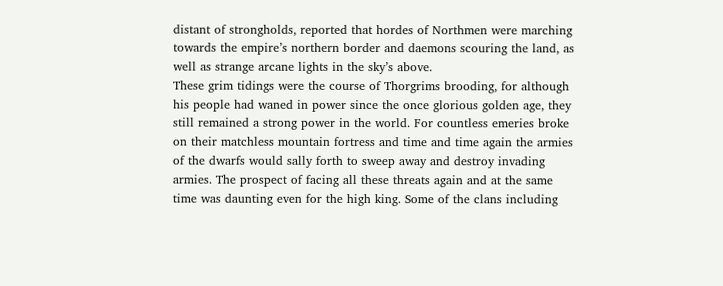distant of strongholds, reported that hordes of Northmen were marching towards the empire’s northern border and daemons scouring the land, as well as strange arcane lights in the sky’s above.
These grim tidings were the course of Thorgrims brooding, for although his people had waned in power since the once glorious golden age, they still remained a strong power in the world. For countless emeries broke on their matchless mountain fortress and time and time again the armies of the dwarfs would sally forth to sweep away and destroy invading armies. The prospect of facing all these threats again and at the same time was daunting even for the high king. Some of the clans including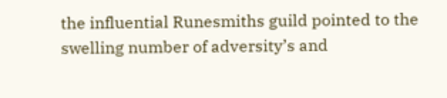the influential Runesmiths guild pointed to the swelling number of adversity’s and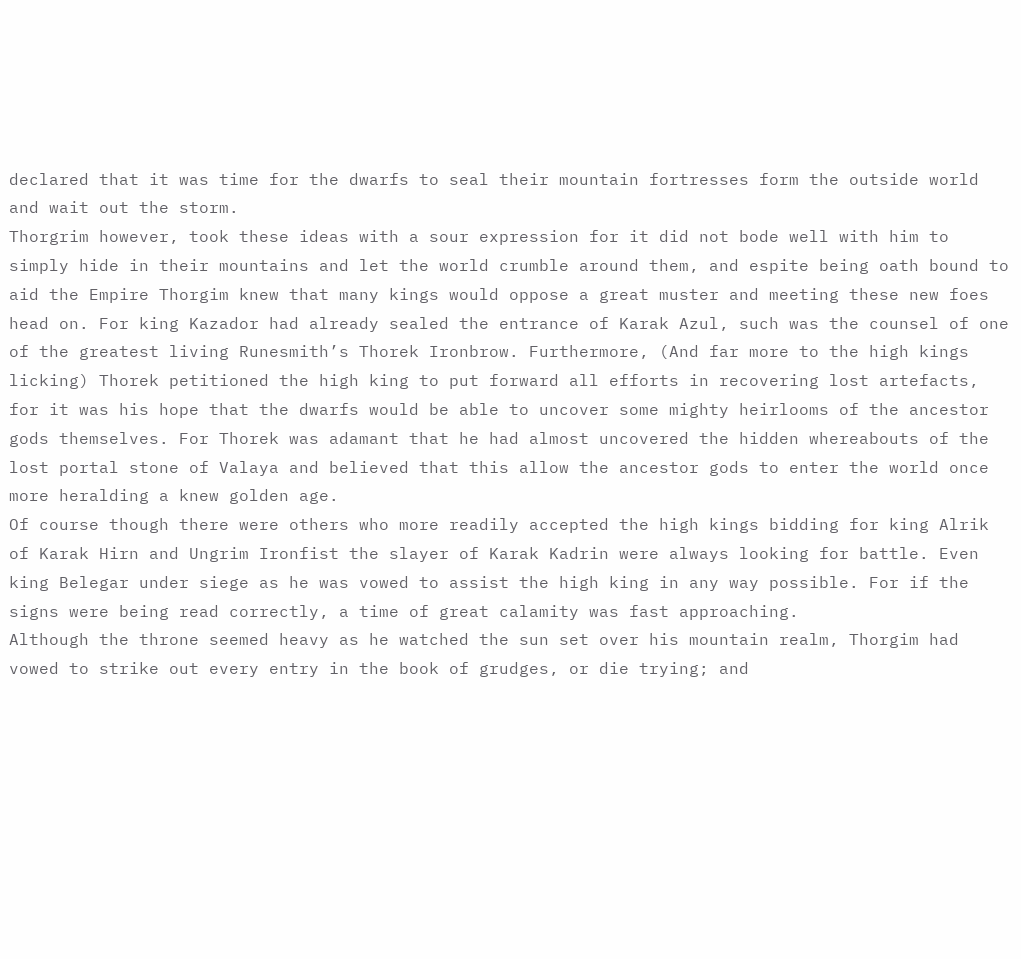declared that it was time for the dwarfs to seal their mountain fortresses form the outside world and wait out the storm.
Thorgrim however, took these ideas with a sour expression for it did not bode well with him to simply hide in their mountains and let the world crumble around them, and espite being oath bound to aid the Empire Thorgim knew that many kings would oppose a great muster and meeting these new foes head on. For king Kazador had already sealed the entrance of Karak Azul, such was the counsel of one of the greatest living Runesmith’s Thorek Ironbrow. Furthermore, (And far more to the high kings licking) Thorek petitioned the high king to put forward all efforts in recovering lost artefacts, for it was his hope that the dwarfs would be able to uncover some mighty heirlooms of the ancestor gods themselves. For Thorek was adamant that he had almost uncovered the hidden whereabouts of the lost portal stone of Valaya and believed that this allow the ancestor gods to enter the world once more heralding a knew golden age.
Of course though there were others who more readily accepted the high kings bidding for king Alrik of Karak Hirn and Ungrim Ironfist the slayer of Karak Kadrin were always looking for battle. Even king Belegar under siege as he was vowed to assist the high king in any way possible. For if the signs were being read correctly, a time of great calamity was fast approaching.
Although the throne seemed heavy as he watched the sun set over his mountain realm, Thorgim had vowed to strike out every entry in the book of grudges, or die trying; and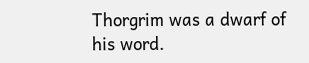Thorgrim was a dwarf of his word.